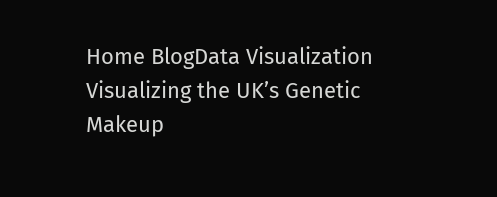Home BlogData Visualization Visualizing the UK’s Genetic Makeup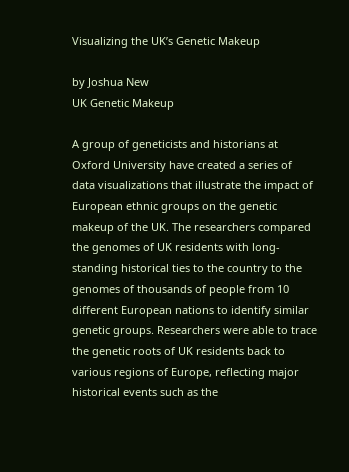Visualizing the UK’s Genetic Makeup

by Joshua New
UK Genetic Makeup

A group of geneticists and historians at Oxford University have created a series of data visualizations that illustrate the impact of European ethnic groups on the genetic makeup of the UK. The researchers compared the genomes of UK residents with long-standing historical ties to the country to the genomes of thousands of people from 10 different European nations to identify similar genetic groups. Researchers were able to trace the genetic roots of UK residents back to various regions of Europe, reflecting major historical events such as the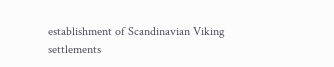establishment of Scandinavian Viking settlements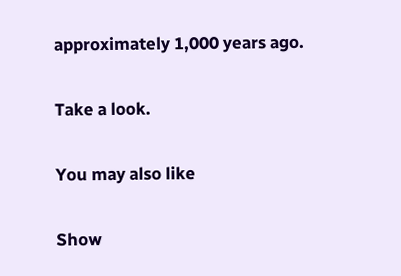approximately 1,000 years ago.

Take a look.

You may also like

Show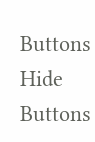Buttons
Hide Buttons